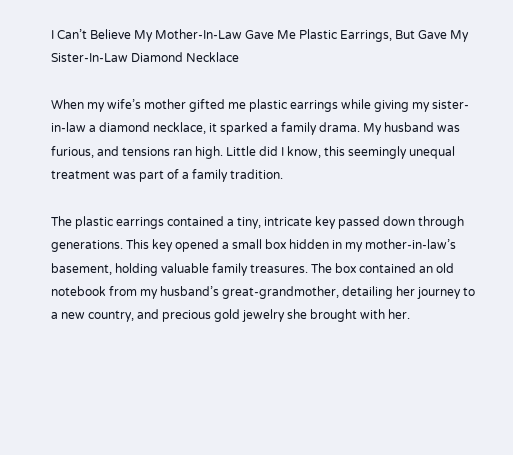I Can’t Believe My Mother-In-Law Gave Me Plastic Earrings, But Gave My Sister-In-Law Diamond Necklace

When my wife’s mother gifted me plastic earrings while giving my sister-in-law a diamond necklace, it sparked a family drama. My husband was furious, and tensions ran high. Little did I know, this seemingly unequal treatment was part of a family tradition.

The plastic earrings contained a tiny, intricate key passed down through generations. This key opened a small box hidden in my mother-in-law’s basement, holding valuable family treasures. The box contained an old notebook from my husband’s great-grandmother, detailing her journey to a new country, and precious gold jewelry she brought with her.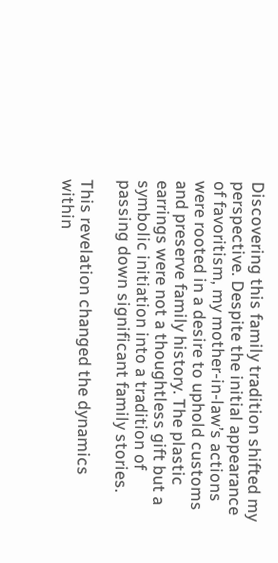Discovering this family tradition shifted my perspective. Despite the initial appearance of favoritism, my mother-in-law’s actions were rooted in a desire to uphold customs and preserve family history. The plastic earrings were not a thoughtless gift but a symbolic initiation into a tradition of passing down significant family stories.

This revelation changed the dynamics within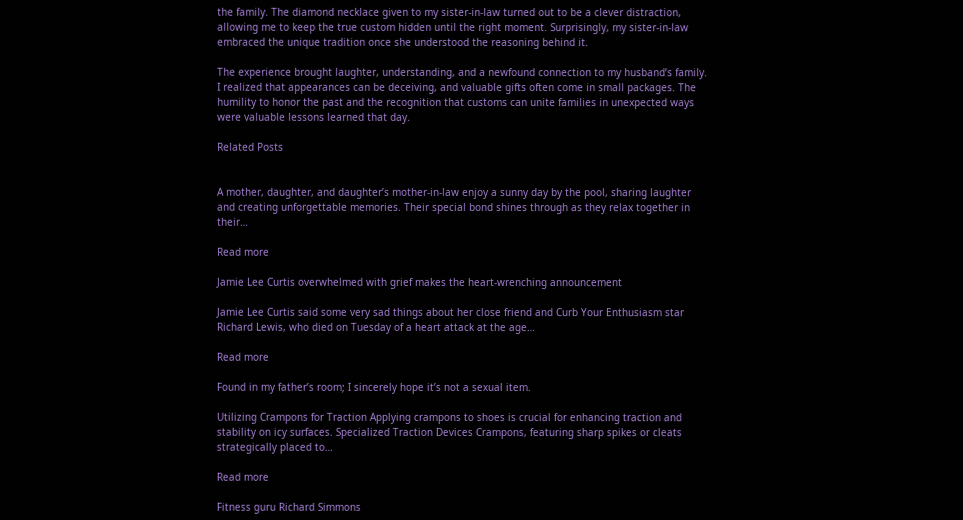the family. The diamond necklace given to my sister-in-law turned out to be a clever distraction, allowing me to keep the true custom hidden until the right moment. Surprisingly, my sister-in-law embraced the unique tradition once she understood the reasoning behind it.

The experience brought laughter, understanding, and a newfound connection to my husband’s family. I realized that appearances can be deceiving, and valuable gifts often come in small packages. The humility to honor the past and the recognition that customs can unite families in unexpected ways were valuable lessons learned that day.

Related Posts


A mother, daughter, and daughter’s mother-in-law enjoy a sunny day by the pool, sharing laughter and creating unforgettable memories. Their special bond shines through as they relax together in their…

Read more

Jamie Lee Curtis overwhelmed with grief makes the heart-wrenching announcement

Jamie Lee Curtis said some very sad things about her close friend and Curb Your Enthusiasm star Richard Lewis, who died on Tuesday of a heart attack at the age…

Read more

Found in my father’s room; I sincerely hope it’s not a sexual item.

Utilizing Crampons for Traction Applying crampons to shoes is crucial for enhancing traction and stability on icy surfaces. Specialized Traction Devices Crampons, featuring sharp spikes or cleats strategically placed to…

Read more

Fitness guru Richard Simmons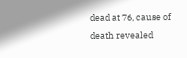dead at 76, cause of death revealed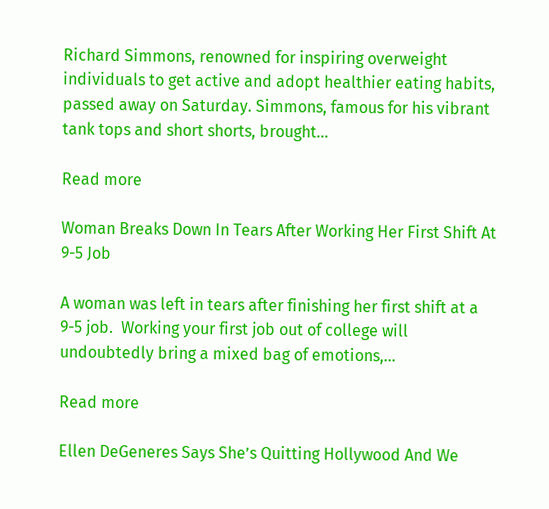Richard Simmons, renowned for inspiring overweight individuals to get active and adopt healthier eating habits, passed away on Saturday. Simmons, famous for his vibrant tank tops and short shorts, brought…

Read more

Woman Breaks Down In Tears After Working Her First Shift At 9-5 Job

A woman was left in tears after finishing her first shift at a 9-5 job.  Working your first job out of college will undoubtedly bring a mixed bag of emotions,…

Read more

Ellen DeGeneres Says She’s Quitting Hollywood And We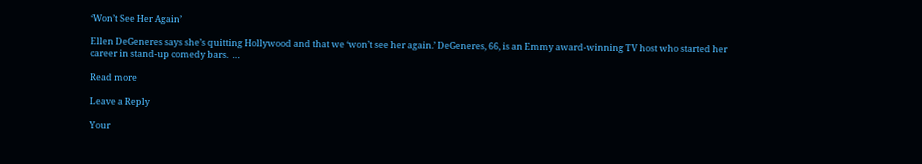‘Won’t See Her Again’

Ellen DeGeneres says she’s quitting Hollywood and that we ‘won’t see her again.’ DeGeneres, 66, is an Emmy award-winning TV host who started her career in stand-up comedy bars.  …

Read more

Leave a Reply

Your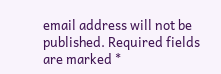email address will not be published. Required fields are marked *